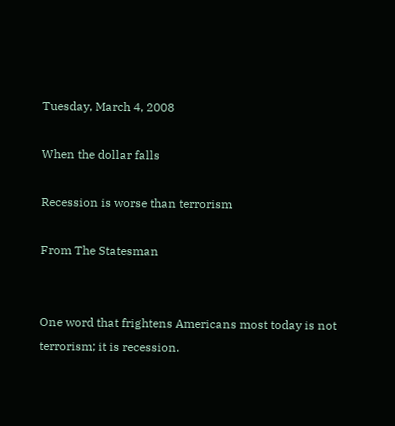Tuesday, March 4, 2008

When the dollar falls

Recession is worse than terrorism

From The Statesman


One word that frightens Americans most today is not terrorism; it is recession.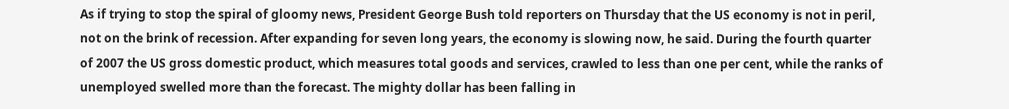As if trying to stop the spiral of gloomy news, President George Bush told reporters on Thursday that the US economy is not in peril, not on the brink of recession. After expanding for seven long years, the economy is slowing now, he said. During the fourth quarter of 2007 the US gross domestic product, which measures total goods and services, crawled to less than one per cent, while the ranks of unemployed swelled more than the forecast. The mighty dollar has been falling in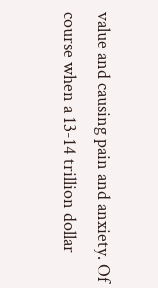value and causing pain and anxiety. Of course when a 13-14 trillion dollar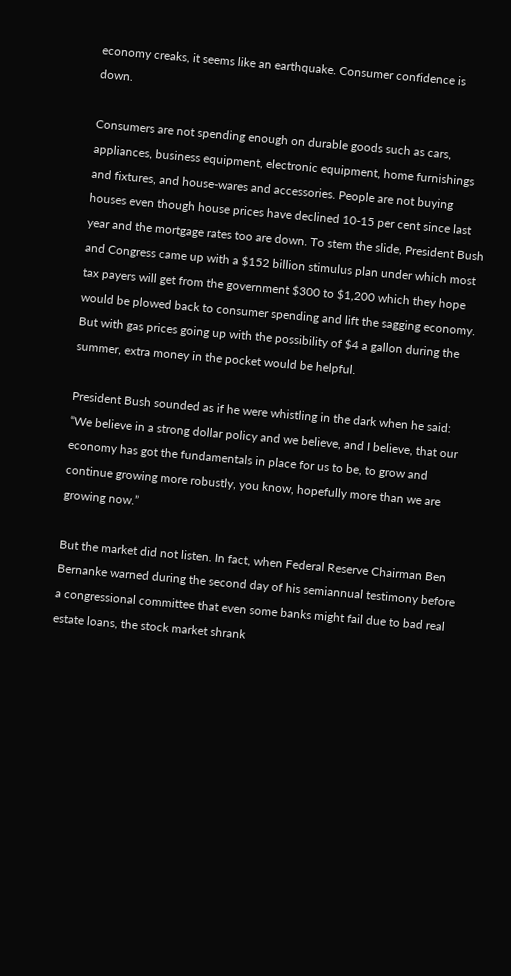economy creaks, it seems like an earthquake. Consumer confidence is down.

Consumers are not spending enough on durable goods such as cars, appliances, business equipment, electronic equipment, home furnishings and fixtures, and house-wares and accessories. People are not buying houses even though house prices have declined 10-15 per cent since last year and the mortgage rates too are down. To stem the slide, President Bush and Congress came up with a $152 billion stimulus plan under which most tax payers will get from the government $300 to $1,200 which they hope would be plowed back to consumer spending and lift the sagging economy. But with gas prices going up with the possibility of $4 a gallon during the summer, extra money in the pocket would be helpful.

President Bush sounded as if he were whistling in the dark when he said: “We believe in a strong dollar policy and we believe, and I believe, that our economy has got the fundamentals in place for us to be, to grow and continue growing more robustly, you know, hopefully more than we are growing now.”

But the market did not listen. In fact, when Federal Reserve Chairman Ben Bernanke warned during the second day of his semiannual testimony before a congressional committee that even some banks might fail due to bad real estate loans, the stock market shrank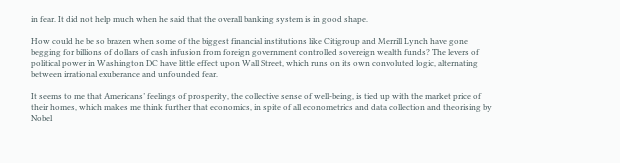in fear. It did not help much when he said that the overall banking system is in good shape.

How could he be so brazen when some of the biggest financial institutions like Citigroup and Merrill Lynch have gone begging for billions of dollars of cash infusion from foreign government controlled sovereign wealth funds? The levers of political power in Washington DC have little effect upon Wall Street, which runs on its own convoluted logic, alternating between irrational exuberance and unfounded fear.

It seems to me that Americans’ feelings of prosperity, the collective sense of well-being, is tied up with the market price of their homes, which makes me think further that economics, in spite of all econometrics and data collection and theorising by Nobel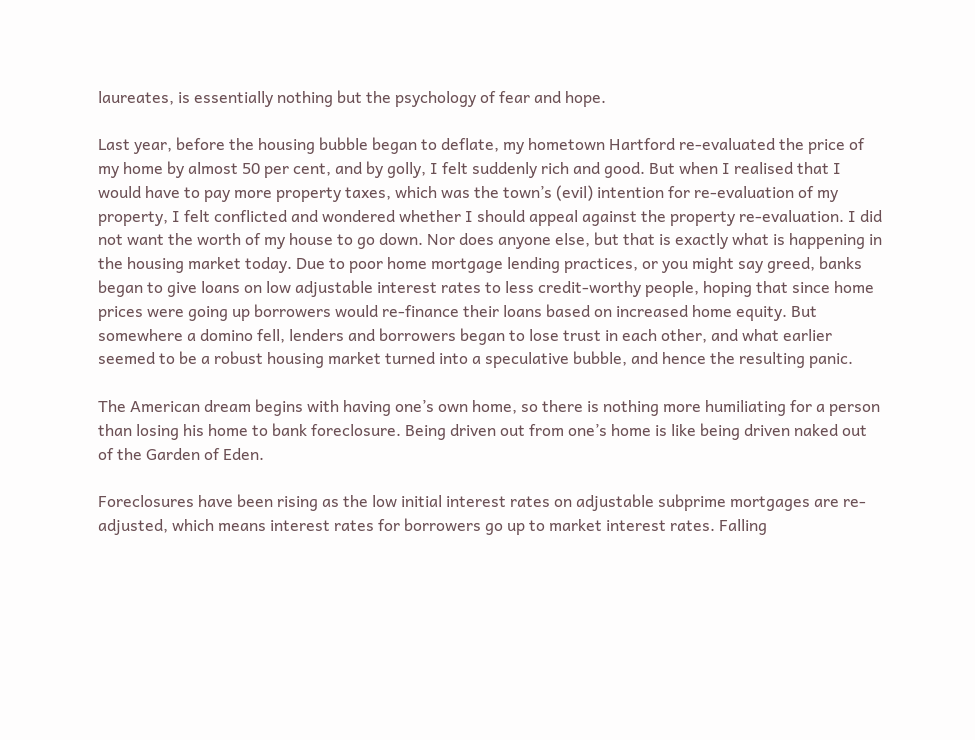laureates, is essentially nothing but the psychology of fear and hope.

Last year, before the housing bubble began to deflate, my hometown Hartford re-evaluated the price of my home by almost 50 per cent, and by golly, I felt suddenly rich and good. But when I realised that I would have to pay more property taxes, which was the town’s (evil) intention for re-evaluation of my property, I felt conflicted and wondered whether I should appeal against the property re-evaluation. I did not want the worth of my house to go down. Nor does anyone else, but that is exactly what is happening in the housing market today. Due to poor home mortgage lending practices, or you might say greed, banks began to give loans on low adjustable interest rates to less credit-worthy people, hoping that since home prices were going up borrowers would re-finance their loans based on increased home equity. But somewhere a domino fell, lenders and borrowers began to lose trust in each other, and what earlier seemed to be a robust housing market turned into a speculative bubble, and hence the resulting panic.

The American dream begins with having one’s own home, so there is nothing more humiliating for a person than losing his home to bank foreclosure. Being driven out from one’s home is like being driven naked out of the Garden of Eden.

Foreclosures have been rising as the low initial interest rates on adjustable subprime mortgages are re-adjusted, which means interest rates for borrowers go up to market interest rates. Falling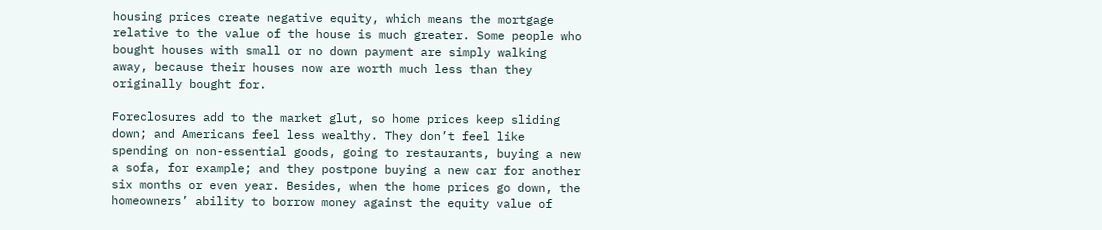housing prices create negative equity, which means the mortgage relative to the value of the house is much greater. Some people who bought houses with small or no down payment are simply walking away, because their houses now are worth much less than they originally bought for.

Foreclosures add to the market glut, so home prices keep sliding down; and Americans feel less wealthy. They don’t feel like spending on non-essential goods, going to restaurants, buying a new a sofa, for example; and they postpone buying a new car for another six months or even year. Besides, when the home prices go down, the homeowners’ ability to borrow money against the equity value of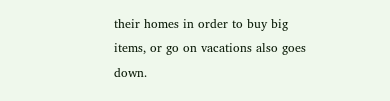their homes in order to buy big items, or go on vacations also goes down.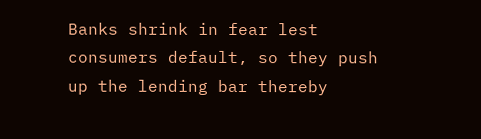Banks shrink in fear lest consumers default, so they push up the lending bar thereby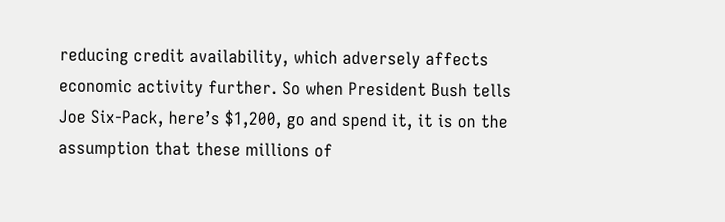reducing credit availability, which adversely affects economic activity further. So when President Bush tells Joe Six-Pack, here’s $1,200, go and spend it, it is on the assumption that these millions of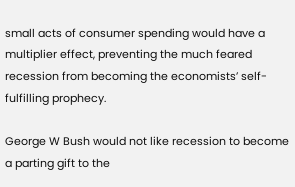small acts of consumer spending would have a multiplier effect, preventing the much feared recession from becoming the economists’ self-fulfilling prophecy.

George W Bush would not like recession to become a parting gift to the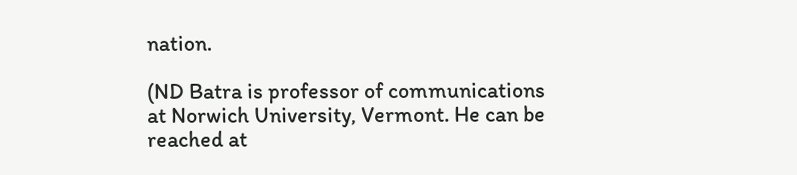nation.

(ND Batra is professor of communications at Norwich University, Vermont. He can be reached at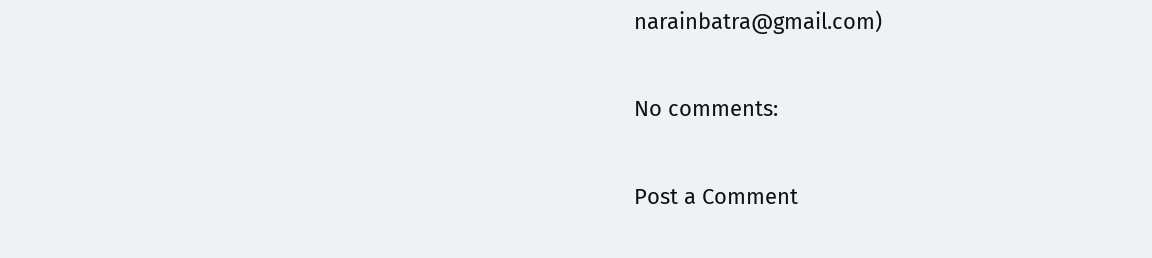narainbatra@gmail.com)

No comments:

Post a Comment